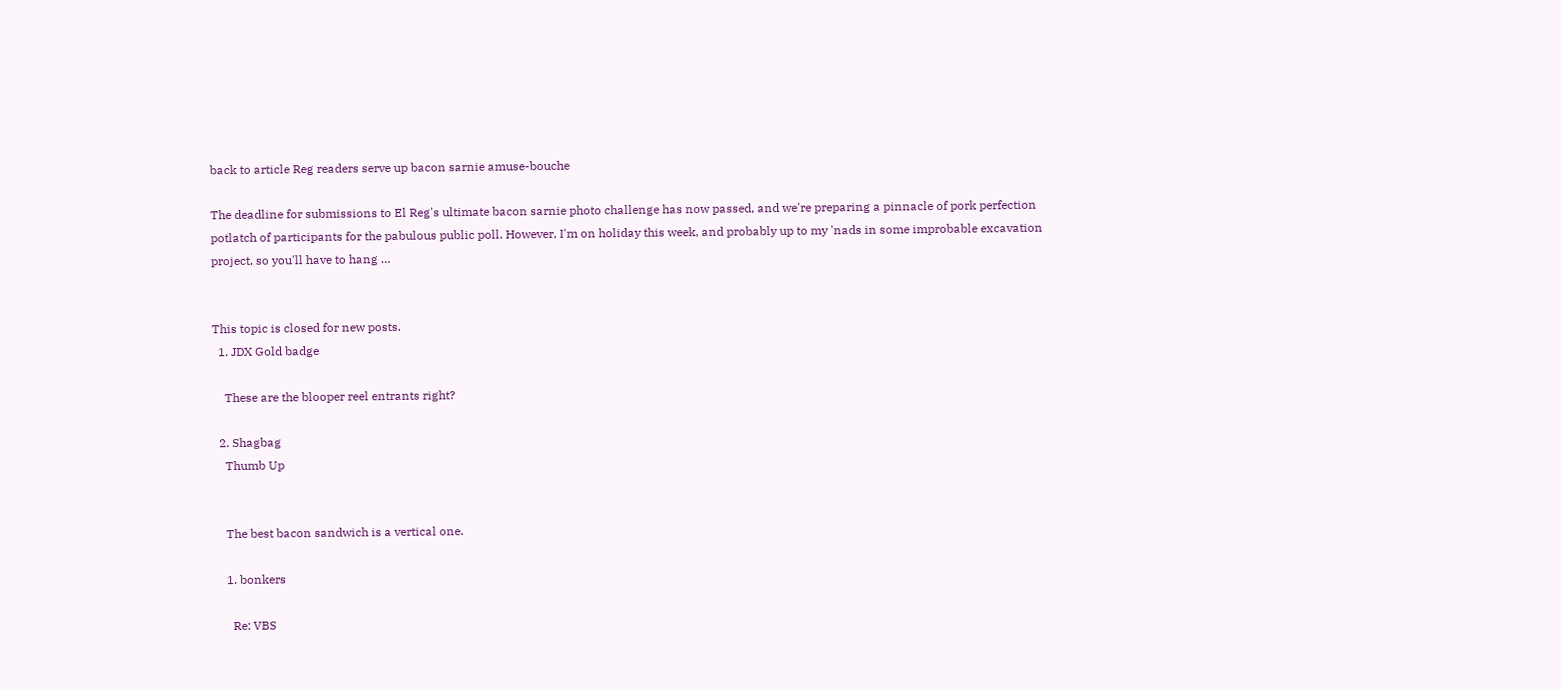back to article Reg readers serve up bacon sarnie amuse-bouche

The deadline for submissions to El Reg's ultimate bacon sarnie photo challenge has now passed, and we're preparing a pinnacle of pork perfection potlatch of participants for the pabulous public poll. However, I'm on holiday this week, and probably up to my 'nads in some improbable excavation project, so you'll have to hang …


This topic is closed for new posts.
  1. JDX Gold badge

    These are the blooper reel entrants right?

  2. Shagbag
    Thumb Up


    The best bacon sandwich is a vertical one.

    1. bonkers

      Re: VBS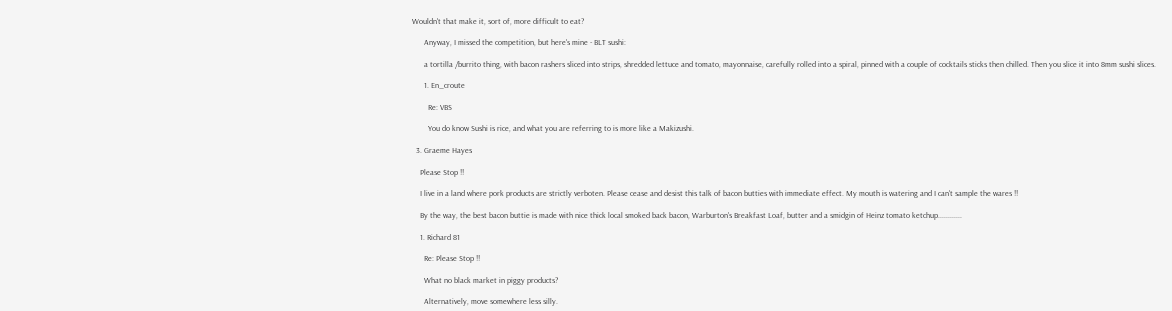Wouldn't that make it, sort of, more difficult to eat?

      Anyway, I missed the competition, but here's mine - BLT sushi:

      a tortilla /burrito thing, with bacon rashers sliced into strips, shredded lettuce and tomato, mayonnaise, carefully rolled into a spiral, pinned with a couple of cocktails sticks then chilled. Then you slice it into 8mm sushi slices.

      1. En_croute

        Re: VBS

        You do know Sushi is rice, and what you are referring to is more like a Makizushi.

  3. Graeme Hayes

    Please Stop !!

    I live in a land where pork products are strictly verboten. Please cease and desist this talk of bacon butties with immediate effect. My mouth is watering and I can't sample the wares !!

    By the way, the best bacon buttie is made with nice thick local smoked back bacon, Warburton's Breakfast Loaf, butter and a smidgin of Heinz tomato ketchup............

    1. Richard 81

      Re: Please Stop !!

      What no black market in piggy products?

      Alternatively, move somewhere less silly.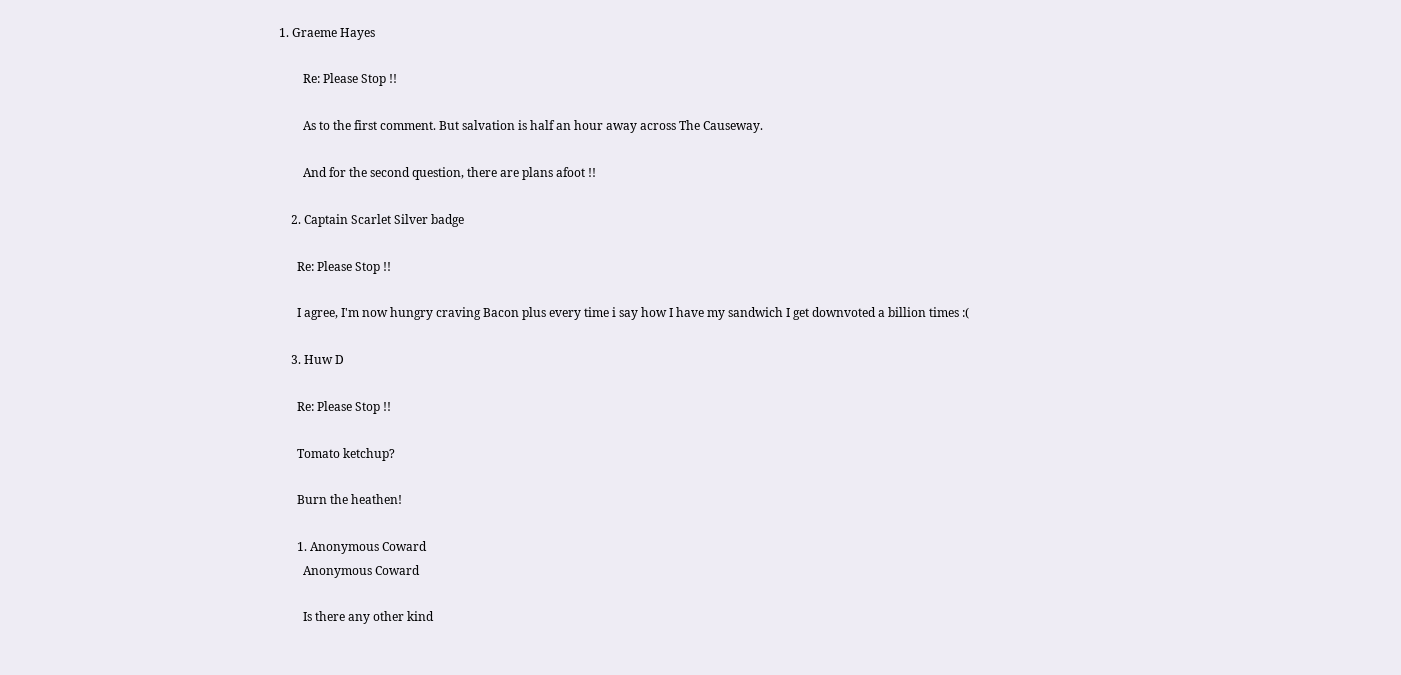1. Graeme Hayes

        Re: Please Stop !!

        As to the first comment. But salvation is half an hour away across The Causeway.

        And for the second question, there are plans afoot !!

    2. Captain Scarlet Silver badge

      Re: Please Stop !!

      I agree, I'm now hungry craving Bacon plus every time i say how I have my sandwich I get downvoted a billion times :(

    3. Huw D

      Re: Please Stop !!

      Tomato ketchup?

      Burn the heathen!

      1. Anonymous Coward
        Anonymous Coward

        Is there any other kind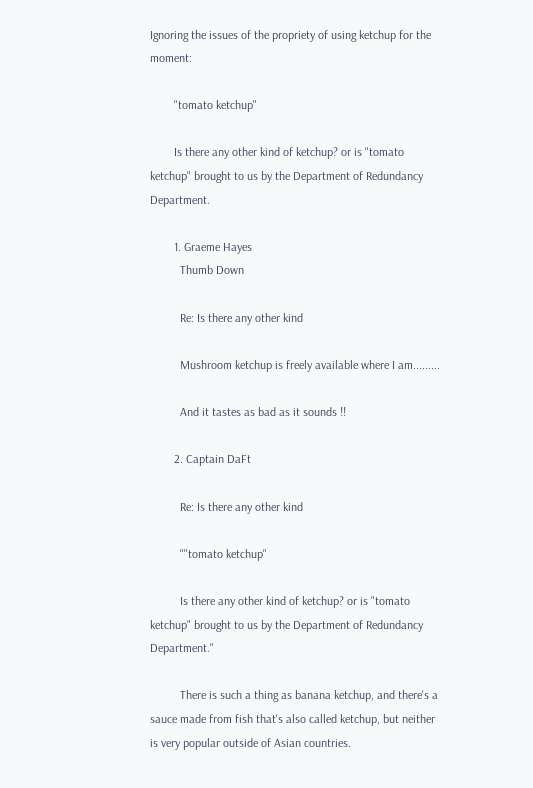Ignoring the issues of the propriety of using ketchup for the moment:

        "tomato ketchup"

        Is there any other kind of ketchup? or is "tomato ketchup" brought to us by the Department of Redundancy Department.

        1. Graeme Hayes
          Thumb Down

          Re: Is there any other kind

          Mushroom ketchup is freely available where I am.........

          And it tastes as bad as it sounds !!

        2. Captain DaFt

          Re: Is there any other kind

          ""tomato ketchup"

          Is there any other kind of ketchup? or is "tomato ketchup" brought to us by the Department of Redundancy Department."

          There is such a thing as banana ketchup, and there's a sauce made from fish that's also called ketchup, but neither is very popular outside of Asian countries.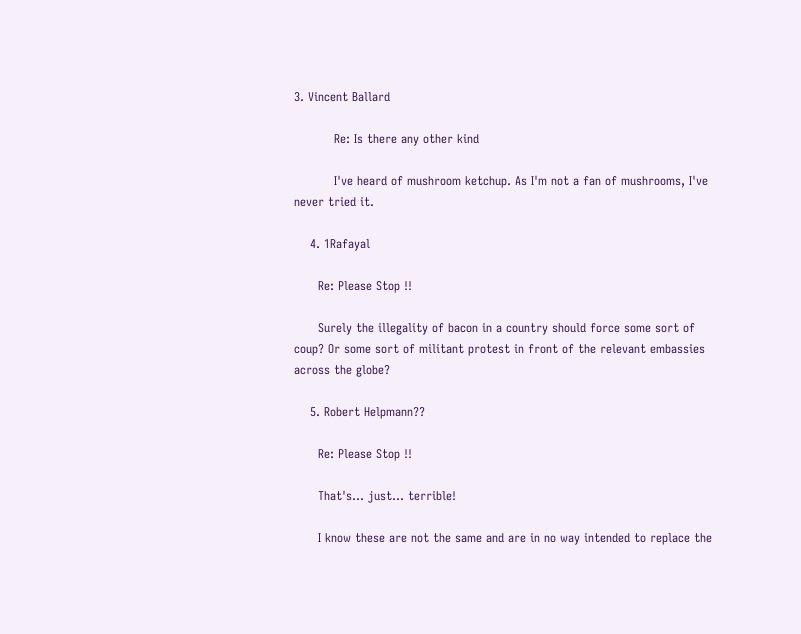3. Vincent Ballard

          Re: Is there any other kind

          I've heard of mushroom ketchup. As I'm not a fan of mushrooms, I've never tried it.

    4. 1Rafayal

      Re: Please Stop !!

      Surely the illegality of bacon in a country should force some sort of coup? Or some sort of militant protest in front of the relevant embassies across the globe?

    5. Robert Helpmann??

      Re: Please Stop !!

      That's... just... terrible!

      I know these are not the same and are in no way intended to replace the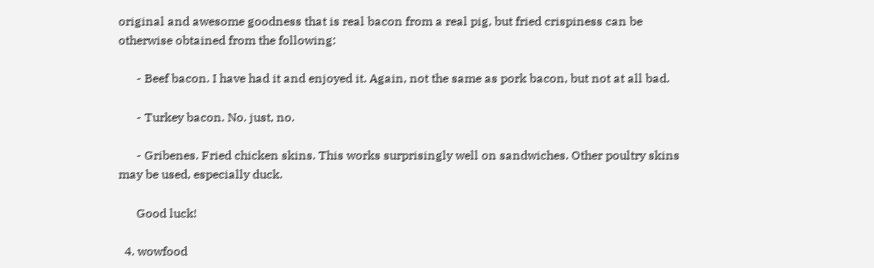original and awesome goodness that is real bacon from a real pig, but fried crispiness can be otherwise obtained from the following:

      - Beef bacon. I have had it and enjoyed it. Again, not the same as pork bacon, but not at all bad.

      - Turkey bacon. No. just, no.

      - Gribenes. Fried chicken skins. This works surprisingly well on sandwiches. Other poultry skins may be used, especially duck.

      Good luck!

  4. wowfood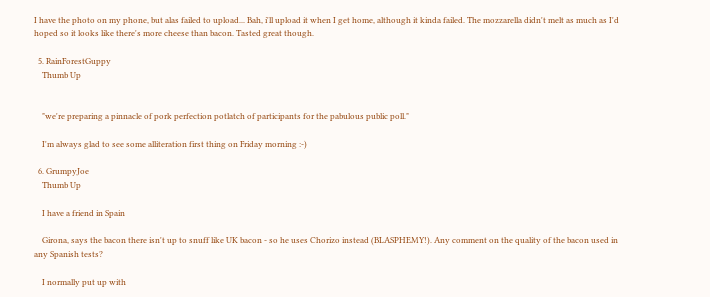I have the photo on my phone, but alas failed to upload... Bah, i'll upload it when I get home, although it kinda failed. The mozzarella didn't melt as much as I'd hoped so it looks like there's more cheese than bacon. Tasted great though.

  5. RainForestGuppy
    Thumb Up


    "we're preparing a pinnacle of pork perfection potlatch of participants for the pabulous public poll."

    I'm always glad to see some alliteration first thing on Friday morning :-)

  6. GrumpyJoe
    Thumb Up

    I have a friend in Spain

    Girona, says the bacon there isn't up to snuff like UK bacon - so he uses Chorizo instead (BLASPHEMY!). Any comment on the quality of the bacon used in any Spanish tests?

    I normally put up with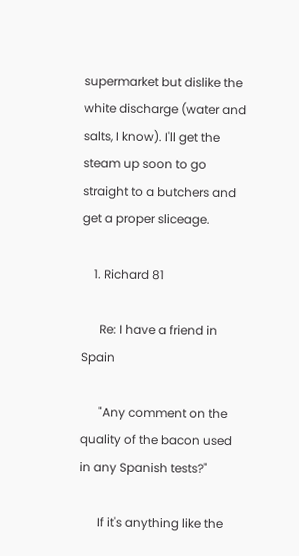supermarket but dislike the white discharge (water and salts, I know). I'll get the steam up soon to go straight to a butchers and get a proper sliceage.

    1. Richard 81

      Re: I have a friend in Spain

      "Any comment on the quality of the bacon used in any Spanish tests?"

      If it's anything like the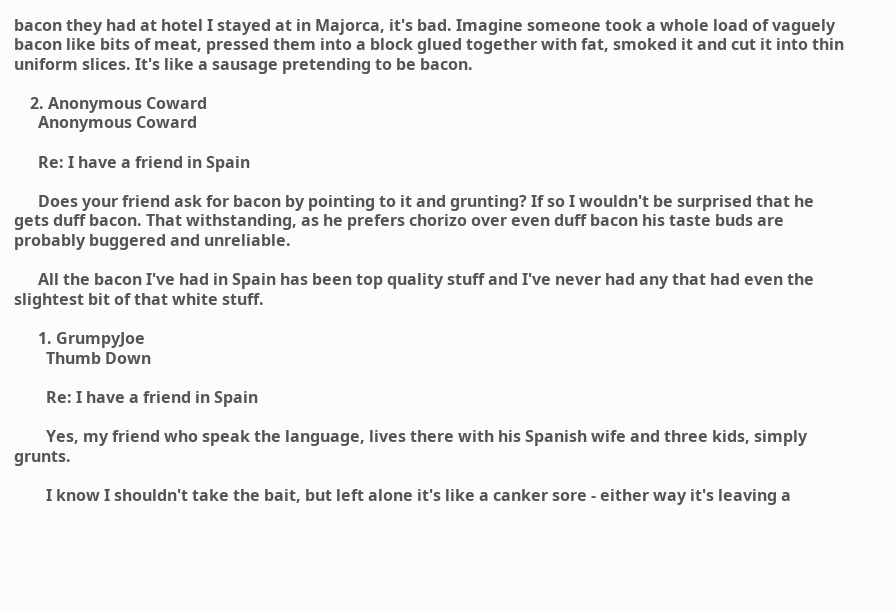bacon they had at hotel I stayed at in Majorca, it's bad. Imagine someone took a whole load of vaguely bacon like bits of meat, pressed them into a block glued together with fat, smoked it and cut it into thin uniform slices. It's like a sausage pretending to be bacon.

    2. Anonymous Coward
      Anonymous Coward

      Re: I have a friend in Spain

      Does your friend ask for bacon by pointing to it and grunting? If so I wouldn't be surprised that he gets duff bacon. That withstanding, as he prefers chorizo over even duff bacon his taste buds are probably buggered and unreliable.

      All the bacon I've had in Spain has been top quality stuff and I've never had any that had even the slightest bit of that white stuff.

      1. GrumpyJoe
        Thumb Down

        Re: I have a friend in Spain

        Yes, my friend who speak the language, lives there with his Spanish wife and three kids, simply grunts.

        I know I shouldn't take the bait, but left alone it's like a canker sore - either way it's leaving a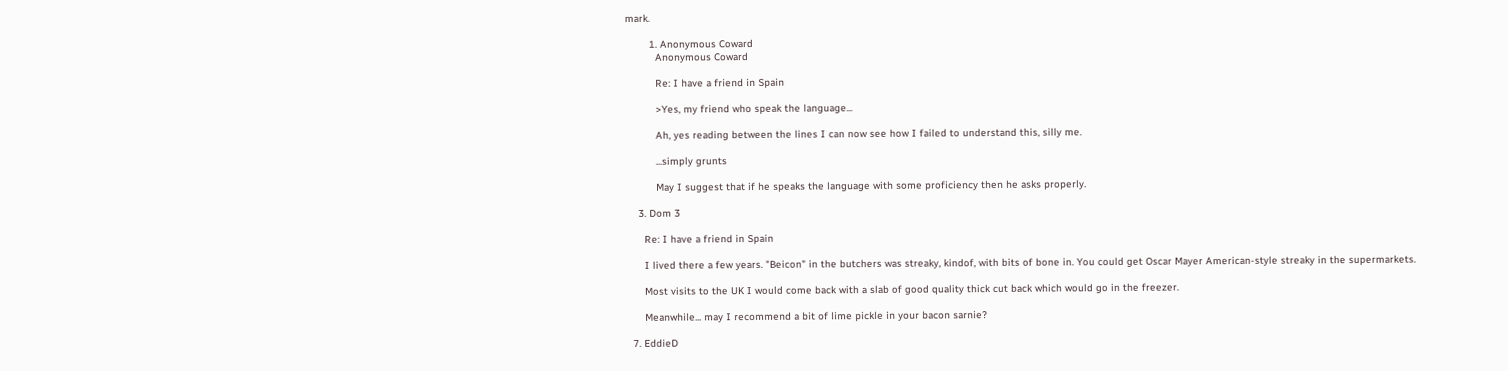mark.

        1. Anonymous Coward
          Anonymous Coward

          Re: I have a friend in Spain

          >Yes, my friend who speak the language...

          Ah, yes reading between the lines I can now see how I failed to understand this, silly me.

          ...simply grunts

          May I suggest that if he speaks the language with some proficiency then he asks properly.

    3. Dom 3

      Re: I have a friend in Spain

      I lived there a few years. "Beicon" in the butchers was streaky, kindof, with bits of bone in. You could get Oscar Mayer American-style streaky in the supermarkets.

      Most visits to the UK I would come back with a slab of good quality thick cut back which would go in the freezer.

      Meanwhile... may I recommend a bit of lime pickle in your bacon sarnie?

  7. EddieD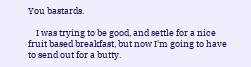You bastards.

    I was trying to be good, and settle for a nice fruit based breakfast, but now I'm going to have to send out for a butty.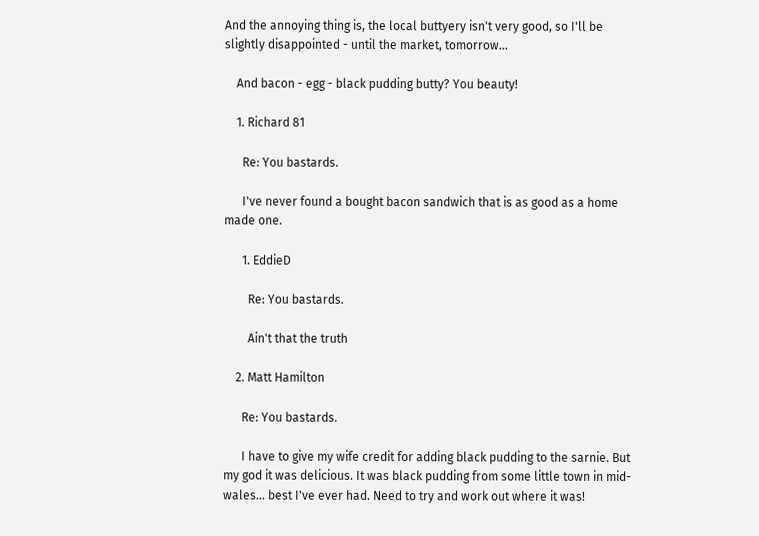And the annoying thing is, the local buttyery isn't very good, so I'll be slightly disappointed - until the market, tomorrow...

    And bacon - egg - black pudding butty? You beauty!

    1. Richard 81

      Re: You bastards.

      I've never found a bought bacon sandwich that is as good as a home made one.

      1. EddieD

        Re: You bastards.

        Ain't that the truth

    2. Matt Hamilton

      Re: You bastards.

      I have to give my wife credit for adding black pudding to the sarnie. But my god it was delicious. It was black pudding from some little town in mid-wales... best I've ever had. Need to try and work out where it was!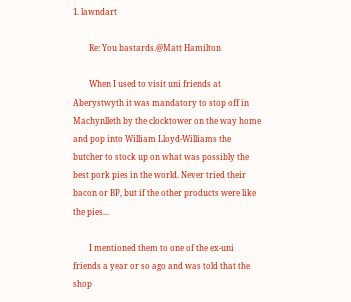1. lawndart

        Re: You bastards.@Matt Hamilton

        When I used to visit uni friends at Aberystwyth it was mandatory to stop off in Machynlleth by the clocktower on the way home and pop into William Lloyd-Williams the butcher to stock up on what was possibly the best pork pies in the world. Never tried their bacon or BP, but if the other products were like the pies...

        I mentioned them to one of the ex-uni friends a year or so ago and was told that the shop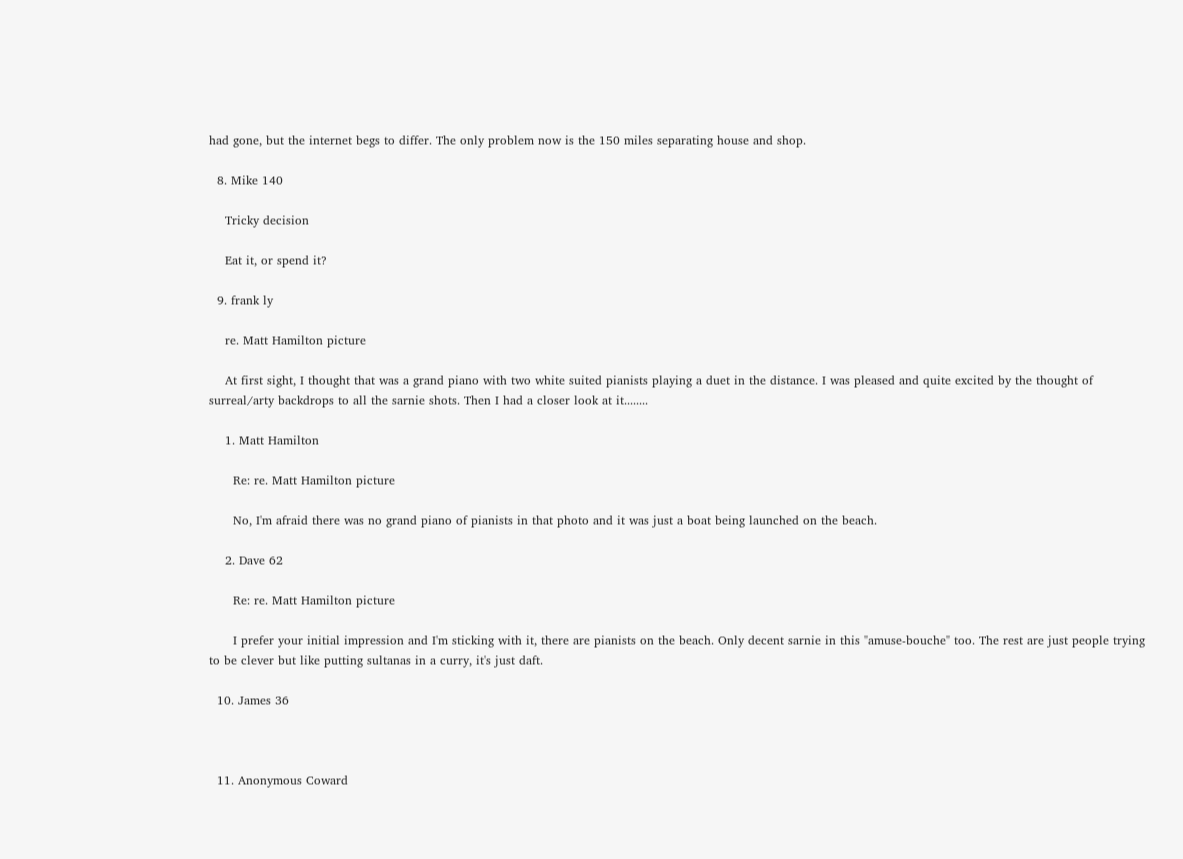had gone, but the internet begs to differ. The only problem now is the 150 miles separating house and shop.

  8. Mike 140

    Tricky decision

    Eat it, or spend it?

  9. frank ly

    re. Matt Hamilton picture

    At first sight, I thought that was a grand piano with two white suited pianists playing a duet in the distance. I was pleased and quite excited by the thought of surreal/arty backdrops to all the sarnie shots. Then I had a closer look at it........

    1. Matt Hamilton

      Re: re. Matt Hamilton picture

      No, I'm afraid there was no grand piano of pianists in that photo and it was just a boat being launched on the beach.

    2. Dave 62

      Re: re. Matt Hamilton picture

      I prefer your initial impression and I'm sticking with it, there are pianists on the beach. Only decent sarnie in this "amuse-bouche" too. The rest are just people trying to be clever but like putting sultanas in a curry, it's just daft.

  10. James 36



  11. Anonymous Coward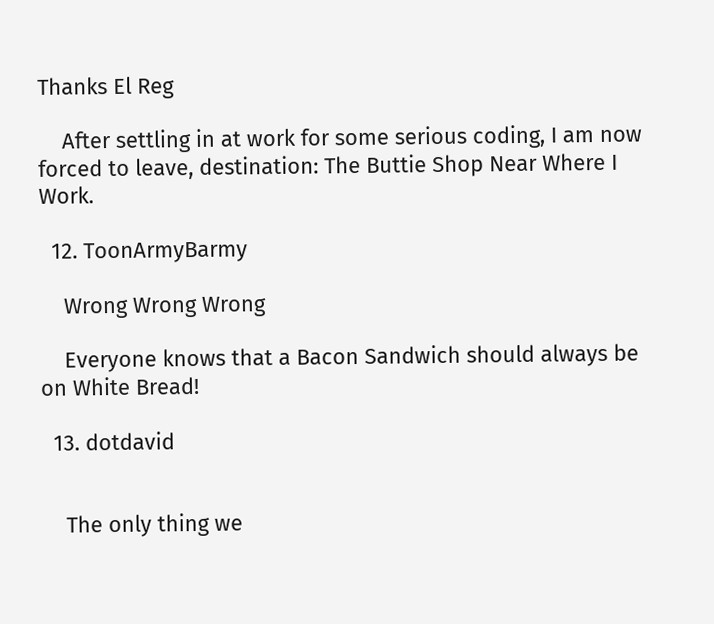Thanks El Reg

    After settling in at work for some serious coding, I am now forced to leave, destination: The Buttie Shop Near Where I Work.

  12. ToonArmyBarmy

    Wrong Wrong Wrong

    Everyone knows that a Bacon Sandwich should always be on White Bread!

  13. dotdavid


    The only thing we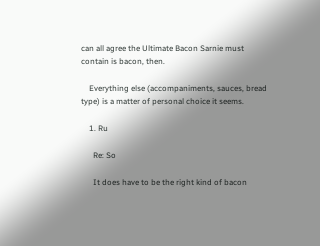can all agree the Ultimate Bacon Sarnie must contain is bacon, then.

    Everything else (accompaniments, sauces, bread type) is a matter of personal choice it seems.

    1. Ru

      Re: So

      It does have to be the right kind of bacon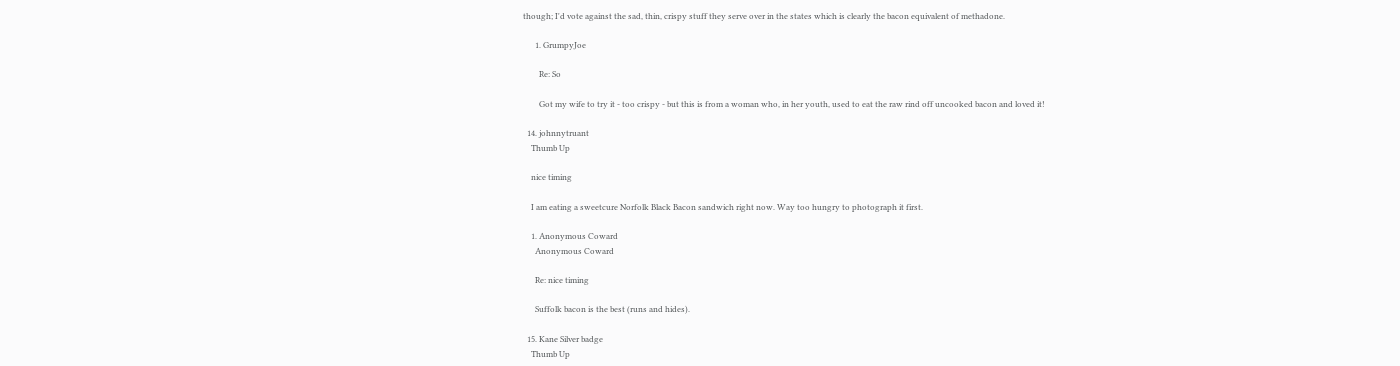though; I'd vote against the sad, thin, crispy stuff they serve over in the states which is clearly the bacon equivalent of methadone.

      1. GrumpyJoe

        Re: So

        Got my wife to try it - too crispy - but this is from a woman who, in her youth, used to eat the raw rind off uncooked bacon and loved it!

  14. johnnytruant
    Thumb Up

    nice timing

    I am eating a sweetcure Norfolk Black Bacon sandwich right now. Way too hungry to photograph it first.

    1. Anonymous Coward
      Anonymous Coward

      Re: nice timing

      Suffolk bacon is the best (runs and hides).

  15. Kane Silver badge
    Thumb Up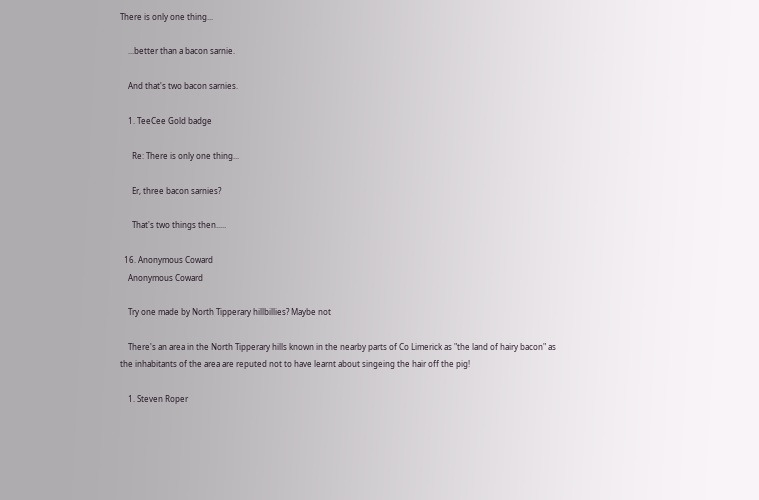There is only one thing...

    ...better than a bacon sarnie.

    And that's two bacon sarnies.

    1. TeeCee Gold badge

      Re: There is only one thing...

      Er, three bacon sarnies?

      That's two things then.....

  16. Anonymous Coward
    Anonymous Coward

    Try one made by North Tipperary hillbillies? Maybe not

    There's an area in the North Tipperary hills known in the nearby parts of Co Limerick as "the land of hairy bacon" as the inhabitants of the area are reputed not to have learnt about singeing the hair off the pig!

    1. Steven Roper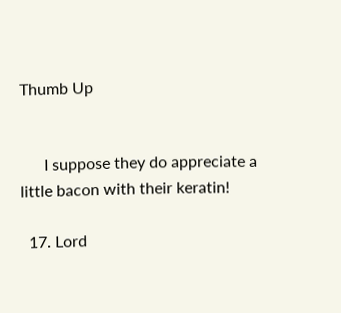Thumb Up


      I suppose they do appreciate a little bacon with their keratin!

  17. Lord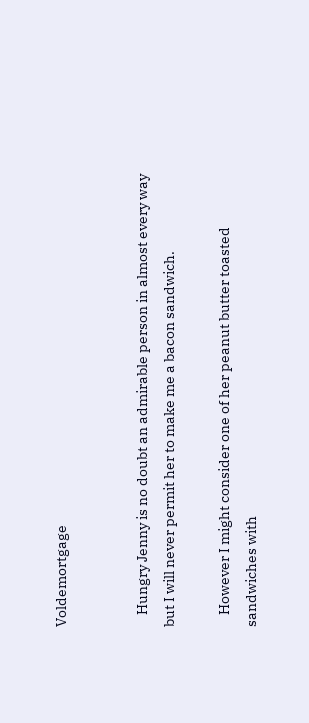Voldemortgage


    Hungry Jenny is no doubt an admirable person in almost every way but I will never permit her to make me a bacon sandwich.

    However I might consider one of her peanut butter toasted sandwiches with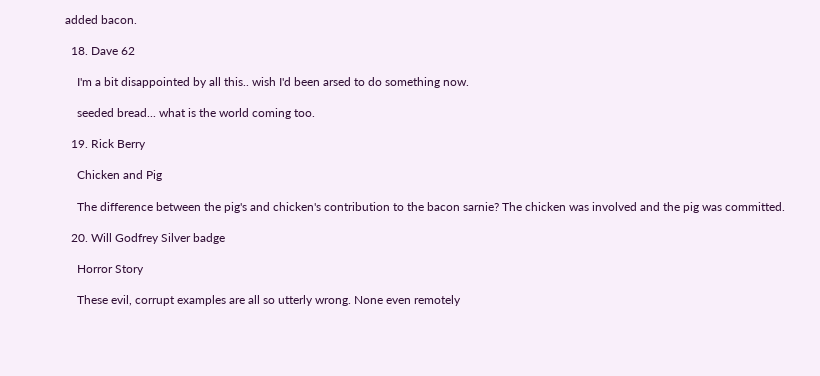added bacon.

  18. Dave 62

    I'm a bit disappointed by all this.. wish I'd been arsed to do something now.

    seeded bread... what is the world coming too.

  19. Rick Berry

    Chicken and Pig

    The difference between the pig's and chicken's contribution to the bacon sarnie? The chicken was involved and the pig was committed.

  20. Will Godfrey Silver badge

    Horror Story

    These evil, corrupt examples are all so utterly wrong. None even remotely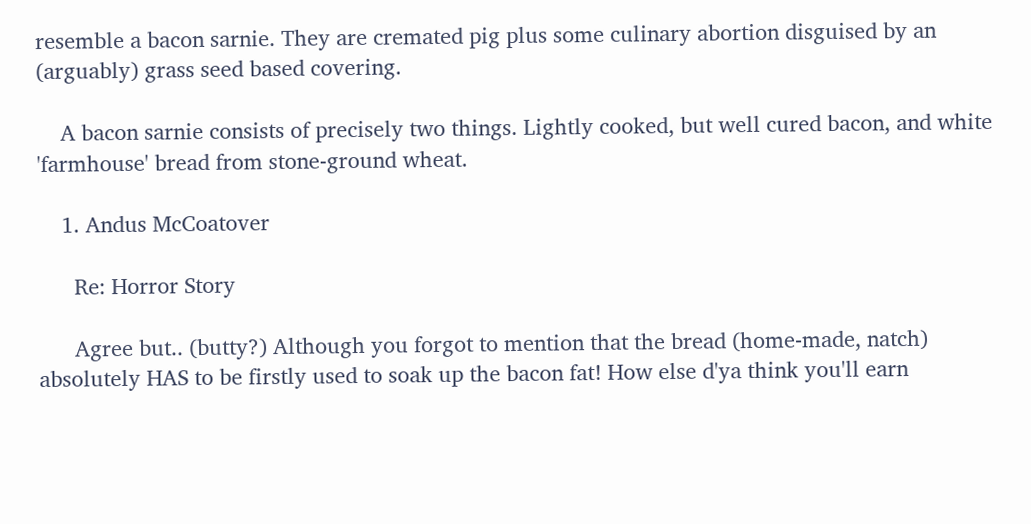resemble a bacon sarnie. They are cremated pig plus some culinary abortion disguised by an (arguably) grass seed based covering.

    A bacon sarnie consists of precisely two things. Lightly cooked, but well cured bacon, and white 'farmhouse' bread from stone-ground wheat.

    1. Andus McCoatover

      Re: Horror Story

      Agree but.. (butty?) Although you forgot to mention that the bread (home-made, natch) absolutely HAS to be firstly used to soak up the bacon fat! How else d'ya think you'll earn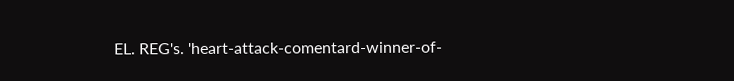EL. REG's. 'heart-attack-comentard-winner-of-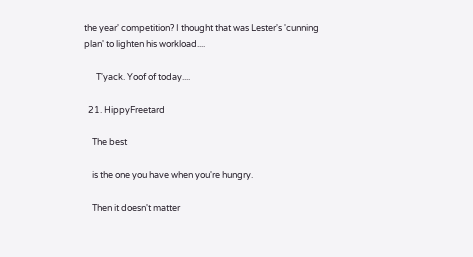the year' competition? I thought that was Lester's 'cunning plan' to lighten his workload....

      T'yack. Yoof of today....

  21. HippyFreetard

    The best

    is the one you have when you're hungry.

    Then it doesn't matter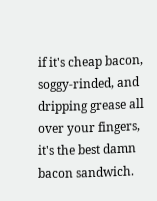if it's cheap bacon, soggy-rinded, and dripping grease all over your fingers, it's the best damn bacon sandwich.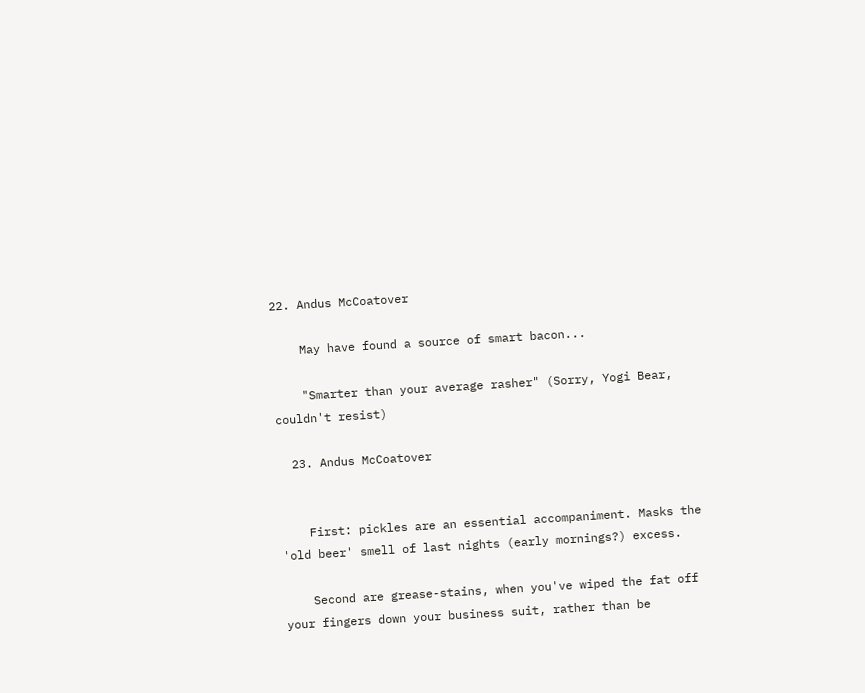22. Andus McCoatover

    May have found a source of smart bacon...

    "Smarter than your average rasher" (Sorry, Yogi Bear, couldn't resist)

  23. Andus McCoatover


    First: pickles are an essential accompaniment. Masks the 'old beer' smell of last nights (early mornings?) excess.

    Second are grease-stains, when you've wiped the fat off your fingers down your business suit, rather than be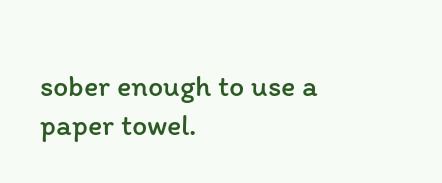sober enough to use a paper towel.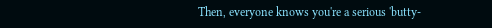Then, everyone knows you're a serious 'butty-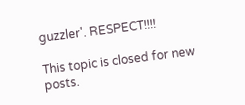guzzler'. RESPECT!!!!

This topic is closed for new posts.